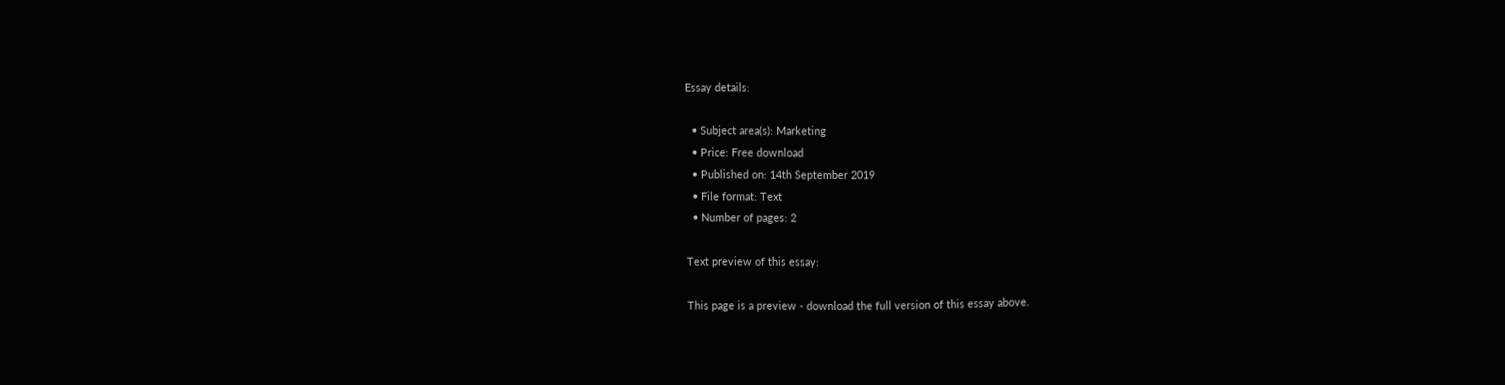Essay details:

  • Subject area(s): Marketing
  • Price: Free download
  • Published on: 14th September 2019
  • File format: Text
  • Number of pages: 2

Text preview of this essay:

This page is a preview - download the full version of this essay above.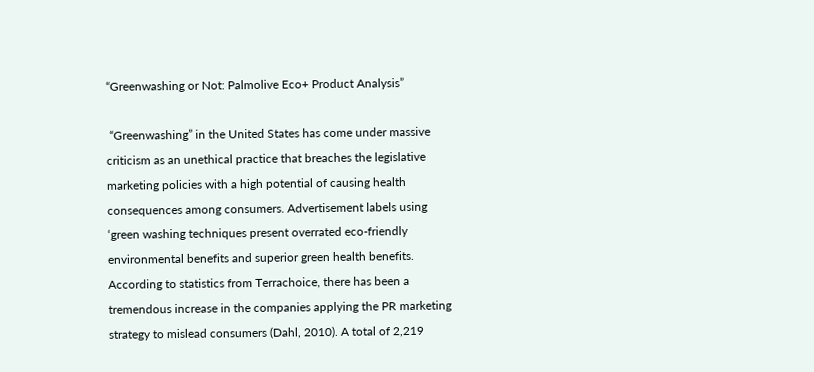“Greenwashing or Not: Palmolive Eco+ Product Analysis”

 “Greenwashing” in the United States has come under massive criticism as an unethical practice that breaches the legislative marketing policies with a high potential of causing health consequences among consumers. Advertisement labels using ‘green washing techniques present overrated eco-friendly environmental benefits and superior green health benefits. According to statistics from Terrachoice, there has been a tremendous increase in the companies applying the PR marketing strategy to mislead consumers (Dahl, 2010). A total of 2,219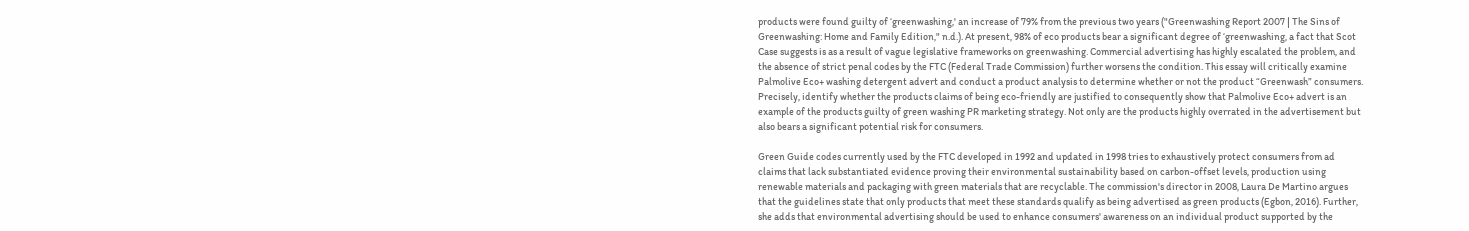products were found guilty of ‘greenwashing,' an increase of 79% from the previous two years ("Greenwashing Report 2007 | The Sins of Greenwashing: Home and Family Edition," n.d.). At present, 98% of eco products bear a significant degree of ‘greenwashing, a fact that Scot Case suggests is as a result of vague legislative frameworks on greenwashing. Commercial advertising has highly escalated the problem, and the absence of strict penal codes by the FTC (Federal Trade Commission) further worsens the condition. This essay will critically examine Palmolive Eco+ washing detergent advert and conduct a product analysis to determine whether or not the product “Greenwash” consumers. Precisely, identify whether the products claims of being eco-friendly are justified to consequently show that Palmolive Eco+ advert is an example of the products guilty of green washing PR marketing strategy. Not only are the products highly overrated in the advertisement but also bears a significant potential risk for consumers.

Green Guide codes currently used by the FTC developed in 1992 and updated in 1998 tries to exhaustively protect consumers from ad claims that lack substantiated evidence proving their environmental sustainability based on carbon-offset levels, production using renewable materials and packaging with green materials that are recyclable. The commission's director in 2008, Laura De Martino argues that the guidelines state that only products that meet these standards qualify as being advertised as green products (Egbon, 2016). Further, she adds that environmental advertising should be used to enhance consumers' awareness on an individual product supported by the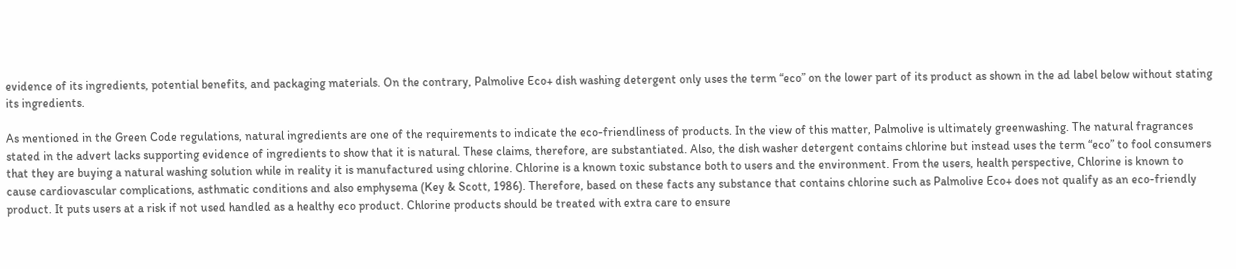evidence of its ingredients, potential benefits, and packaging materials. On the contrary, Palmolive Eco+ dish washing detergent only uses the term “eco” on the lower part of its product as shown in the ad label below without stating its ingredients.

As mentioned in the Green Code regulations, natural ingredients are one of the requirements to indicate the eco-friendliness of products. In the view of this matter, Palmolive is ultimately greenwashing. The natural fragrances stated in the advert lacks supporting evidence of ingredients to show that it is natural. These claims, therefore, are substantiated. Also, the dish washer detergent contains chlorine but instead uses the term “eco” to fool consumers that they are buying a natural washing solution while in reality it is manufactured using chlorine. Chlorine is a known toxic substance both to users and the environment. From the users, health perspective, Chlorine is known to cause cardiovascular complications, asthmatic conditions and also emphysema (Key & Scott, 1986). Therefore, based on these facts any substance that contains chlorine such as Palmolive Eco+ does not qualify as an eco-friendly product. It puts users at a risk if not used handled as a healthy eco product. Chlorine products should be treated with extra care to ensure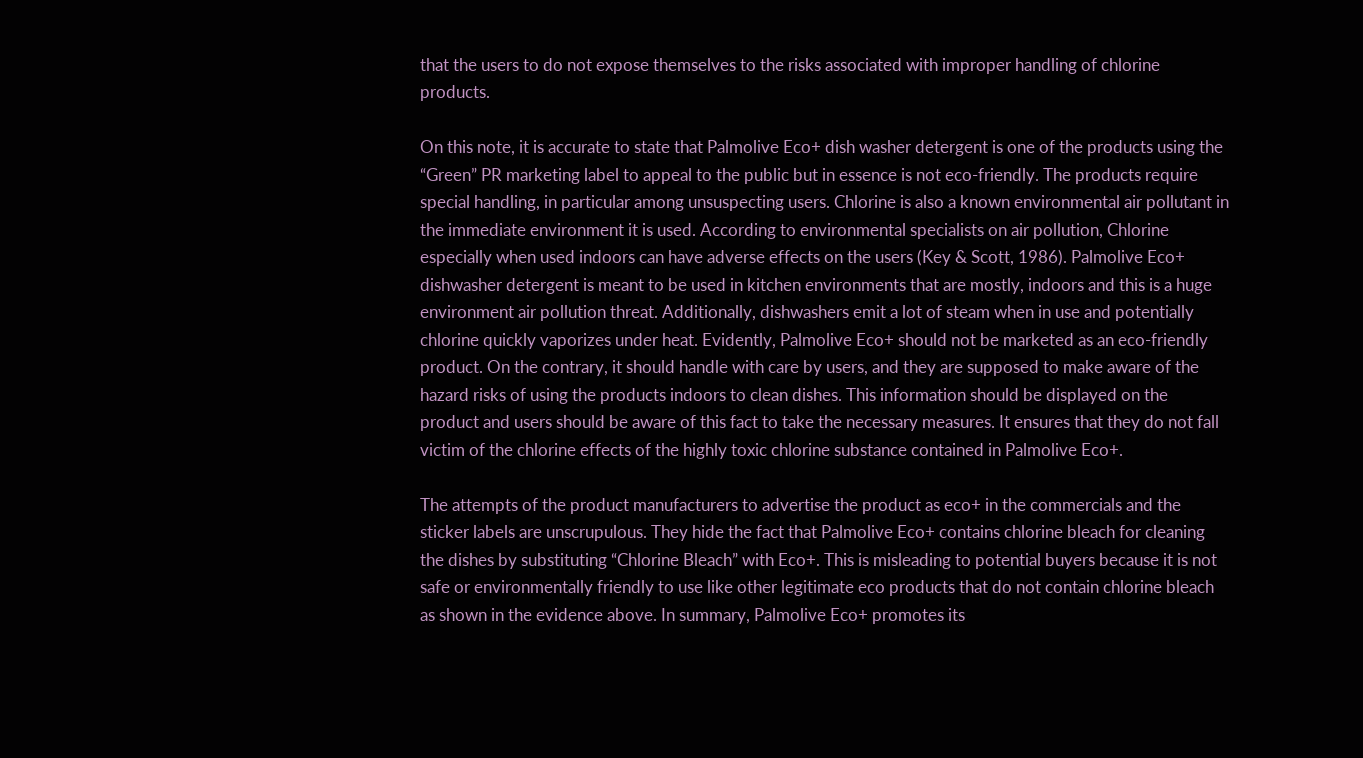that the users to do not expose themselves to the risks associated with improper handling of chlorine products.

On this note, it is accurate to state that Palmolive Eco+ dish washer detergent is one of the products using the “Green” PR marketing label to appeal to the public but in essence is not eco-friendly. The products require special handling, in particular among unsuspecting users. Chlorine is also a known environmental air pollutant in the immediate environment it is used. According to environmental specialists on air pollution, Chlorine especially when used indoors can have adverse effects on the users (Key & Scott, 1986). Palmolive Eco+ dishwasher detergent is meant to be used in kitchen environments that are mostly, indoors and this is a huge environment air pollution threat. Additionally, dishwashers emit a lot of steam when in use and potentially chlorine quickly vaporizes under heat. Evidently, Palmolive Eco+ should not be marketed as an eco-friendly product. On the contrary, it should handle with care by users, and they are supposed to make aware of the hazard risks of using the products indoors to clean dishes. This information should be displayed on the product and users should be aware of this fact to take the necessary measures. It ensures that they do not fall victim of the chlorine effects of the highly toxic chlorine substance contained in Palmolive Eco+.

The attempts of the product manufacturers to advertise the product as eco+ in the commercials and the sticker labels are unscrupulous. They hide the fact that Palmolive Eco+ contains chlorine bleach for cleaning the dishes by substituting “Chlorine Bleach” with Eco+. This is misleading to potential buyers because it is not safe or environmentally friendly to use like other legitimate eco products that do not contain chlorine bleach as shown in the evidence above. In summary, Palmolive Eco+ promotes its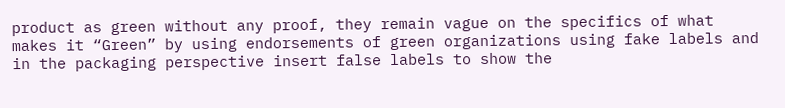product as green without any proof, they remain vague on the specifics of what makes it “Green” by using endorsements of green organizations using fake labels and in the packaging perspective insert false labels to show the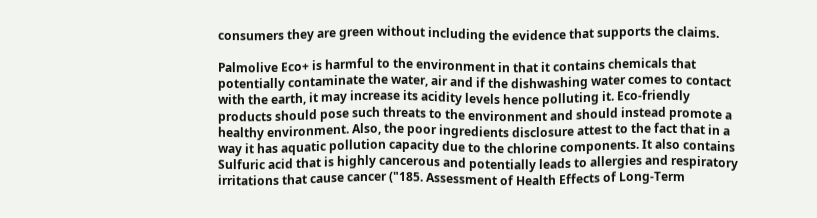consumers they are green without including the evidence that supports the claims.

Palmolive Eco+ is harmful to the environment in that it contains chemicals that potentially contaminate the water, air and if the dishwashing water comes to contact with the earth, it may increase its acidity levels hence polluting it. Eco-friendly products should pose such threats to the environment and should instead promote a healthy environment. Also, the poor ingredients disclosure attest to the fact that in a way it has aquatic pollution capacity due to the chlorine components. It also contains Sulfuric acid that is highly cancerous and potentially leads to allergies and respiratory irritations that cause cancer ("185. Assessment of Health Effects of Long-Term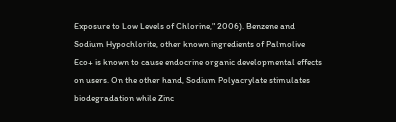Exposure to Low Levels of Chlorine," 2006). Benzene and Sodium Hypochlorite, other known ingredients of Palmolive Eco+ is known to cause endocrine organic developmental effects on users. On the other hand, Sodium Polyacrylate stimulates biodegradation while Zinc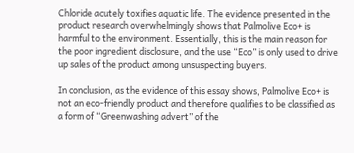Chloride acutely toxifies aquatic life. The evidence presented in the product research overwhelmingly shows that Palmolive Eco+ is harmful to the environment. Essentially, this is the main reason for the poor ingredient disclosure, and the use “Eco” is only used to drive up sales of the product among unsuspecting buyers.

In conclusion, as the evidence of this essay shows, Palmolive Eco+ is not an eco-friendly product and therefore qualifies to be classified as a form of “Greenwashing advert” of the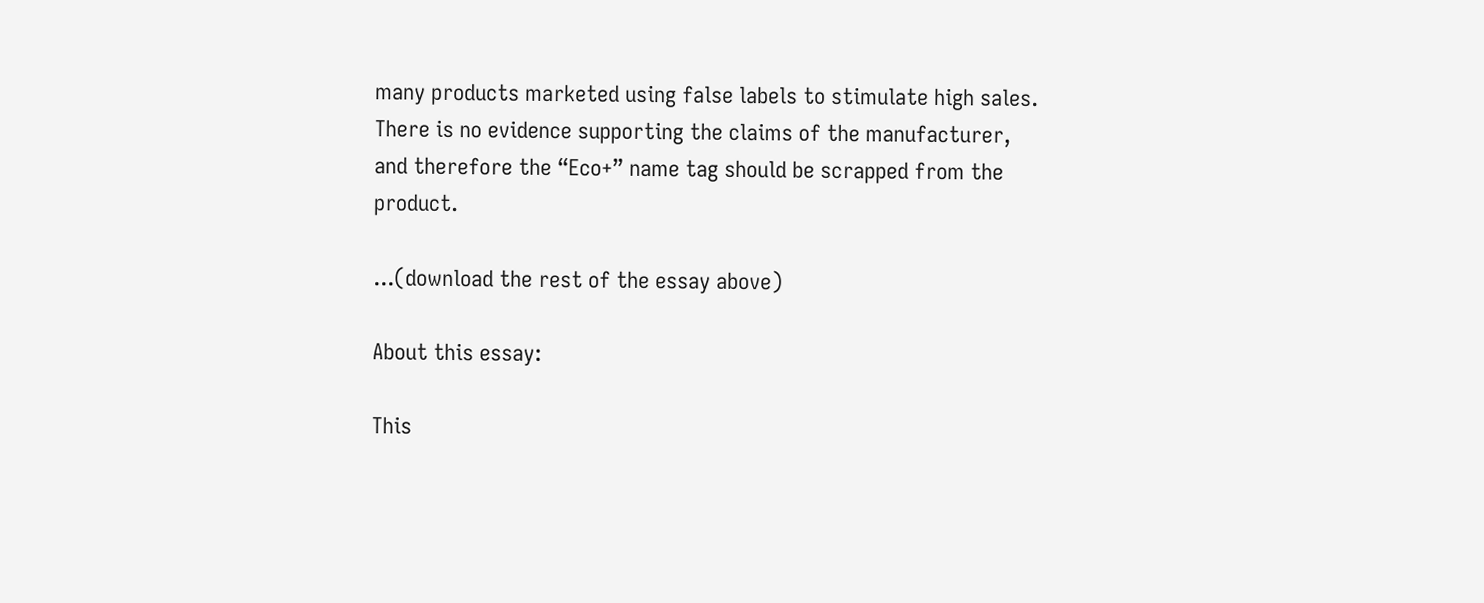many products marketed using false labels to stimulate high sales. There is no evidence supporting the claims of the manufacturer, and therefore the “Eco+” name tag should be scrapped from the product.

...(download the rest of the essay above)

About this essay:

This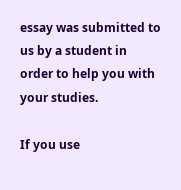essay was submitted to us by a student in order to help you with your studies.

If you use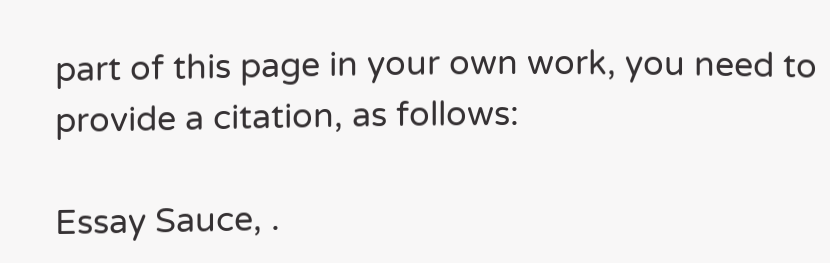part of this page in your own work, you need to provide a citation, as follows:

Essay Sauce, .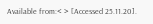Available from:< > [Accessed 25.11.20].